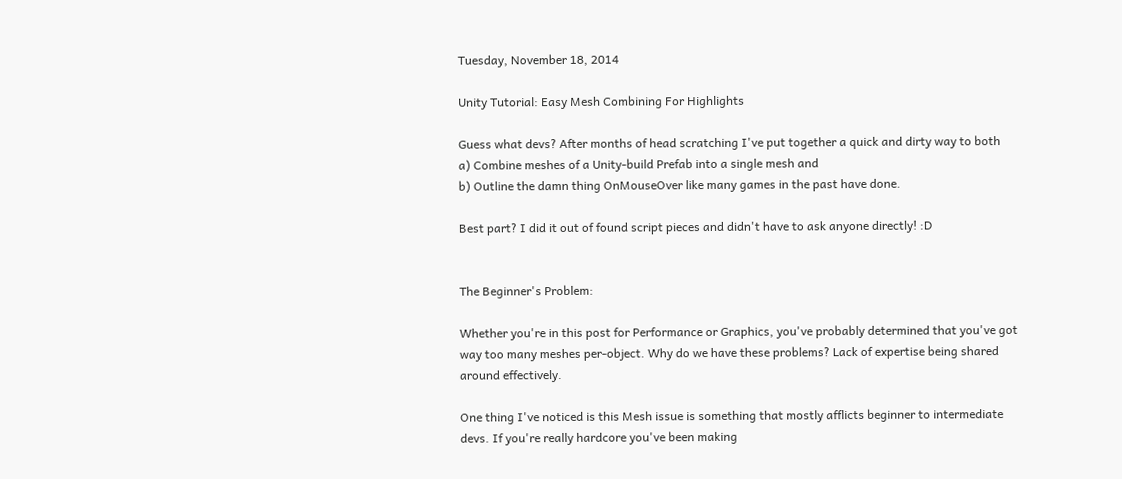Tuesday, November 18, 2014

Unity Tutorial: Easy Mesh Combining For Highlights

Guess what devs? After months of head scratching I've put together a quick and dirty way to both
a) Combine meshes of a Unity-build Prefab into a single mesh and
b) Outline the damn thing OnMouseOver like many games in the past have done.

Best part? I did it out of found script pieces and didn't have to ask anyone directly! :D


The Beginner's Problem:

Whether you're in this post for Performance or Graphics, you've probably determined that you've got way too many meshes per-object. Why do we have these problems? Lack of expertise being shared around effectively.

One thing I've noticed is this Mesh issue is something that mostly afflicts beginner to intermediate devs. If you're really hardcore you've been making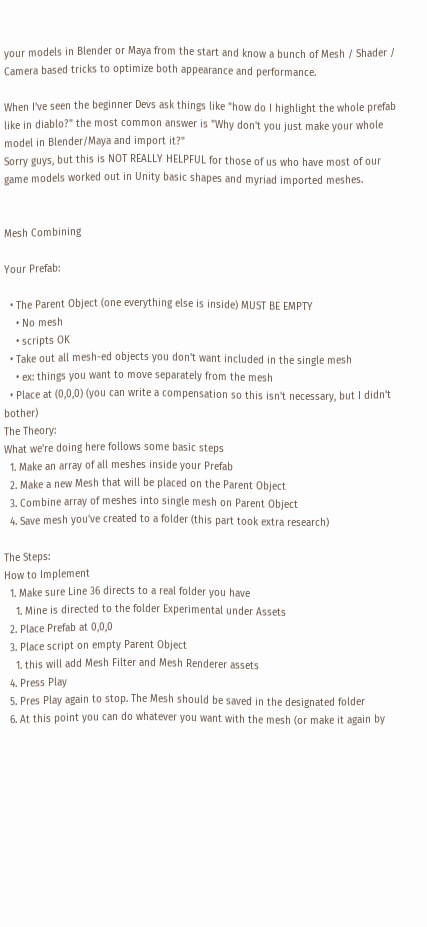your models in Blender or Maya from the start and know a bunch of Mesh / Shader / Camera based tricks to optimize both appearance and performance.

When I've seen the beginner Devs ask things like "how do I highlight the whole prefab like in diablo?" the most common answer is "Why don't you just make your whole model in Blender/Maya and import it?"
Sorry guys, but this is NOT REALLY HELPFUL for those of us who have most of our game models worked out in Unity basic shapes and myriad imported meshes.


Mesh Combining

Your Prefab:

  • The Parent Object (one everything else is inside) MUST BE EMPTY
    • No mesh
    • scripts OK
  • Take out all mesh-ed objects you don't want included in the single mesh
    • ex: things you want to move separately from the mesh
  • Place at (0,0,0) (you can write a compensation so this isn't necessary, but I didn't bother)
The Theory:
What we're doing here follows some basic steps
  1. Make an array of all meshes inside your Prefab
  2. Make a new Mesh that will be placed on the Parent Object
  3. Combine array of meshes into single mesh on Parent Object
  4. Save mesh you've created to a folder (this part took extra research)

The Steps:
How to Implement
  1. Make sure Line 36 directs to a real folder you have
    1. Mine is directed to the folder Experimental under Assets
  2. Place Prefab at 0,0,0
  3. Place script on empty Parent Object
    1. this will add Mesh Filter and Mesh Renderer assets
  4. Press Play
  5. Pres Play again to stop. The Mesh should be saved in the designated folder
  6. At this point you can do whatever you want with the mesh (or make it again by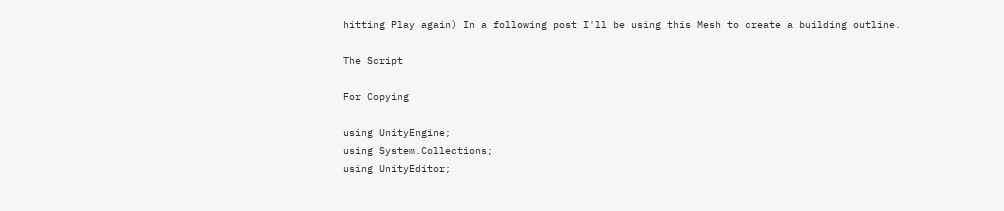hitting Play again) In a following post I'll be using this Mesh to create a building outline.

The Script

For Copying

using UnityEngine;
using System.Collections;
using UnityEditor;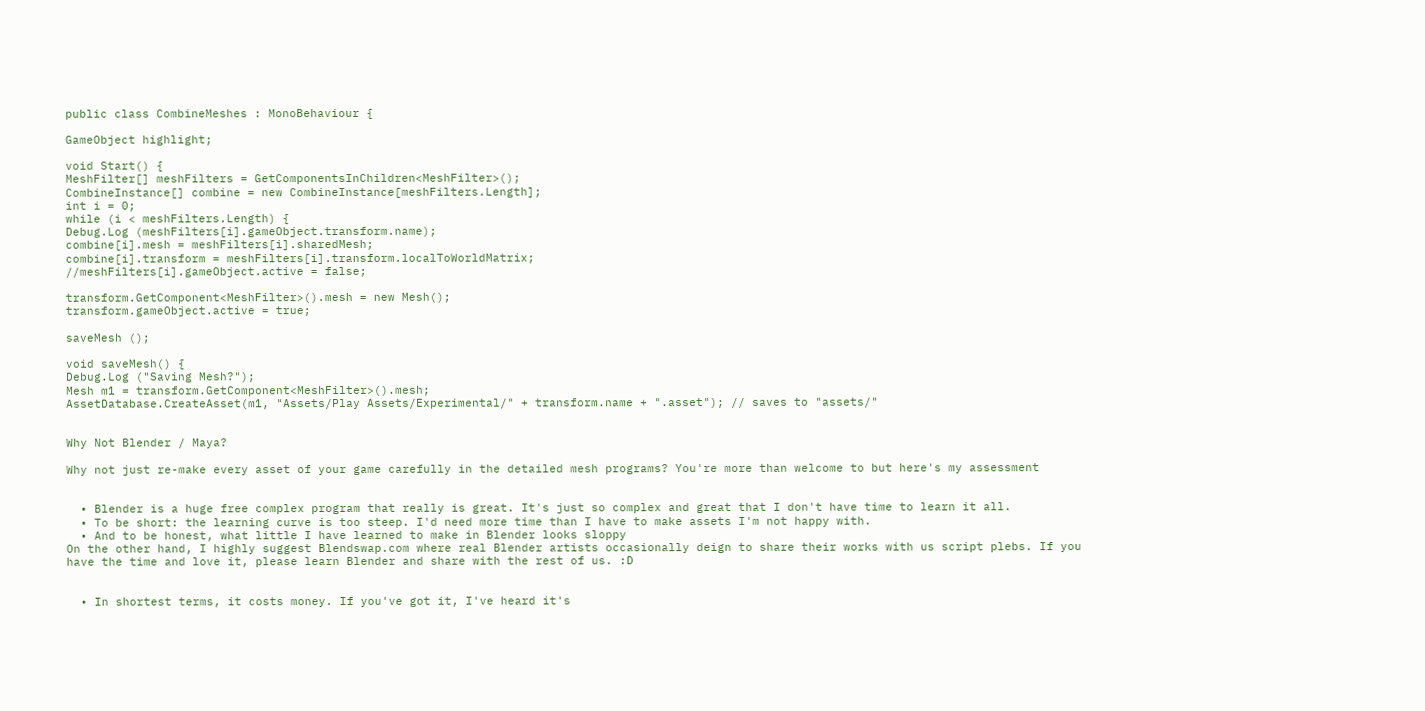public class CombineMeshes : MonoBehaviour {

GameObject highlight;

void Start() {
MeshFilter[] meshFilters = GetComponentsInChildren<MeshFilter>();
CombineInstance[] combine = new CombineInstance[meshFilters.Length];
int i = 0;
while (i < meshFilters.Length) {
Debug.Log (meshFilters[i].gameObject.transform.name);
combine[i].mesh = meshFilters[i].sharedMesh;
combine[i].transform = meshFilters[i].transform.localToWorldMatrix;
//meshFilters[i].gameObject.active = false;

transform.GetComponent<MeshFilter>().mesh = new Mesh();
transform.gameObject.active = true;

saveMesh ();

void saveMesh() {
Debug.Log ("Saving Mesh?");
Mesh m1 = transform.GetComponent<MeshFilter>().mesh;
AssetDatabase.CreateAsset(m1, "Assets/Play Assets/Experimental/" + transform.name + ".asset"); // saves to "assets/"


Why Not Blender / Maya?

Why not just re-make every asset of your game carefully in the detailed mesh programs? You're more than welcome to but here's my assessment


  • Blender is a huge free complex program that really is great. It's just so complex and great that I don't have time to learn it all.
  • To be short: the learning curve is too steep. I'd need more time than I have to make assets I'm not happy with.
  • And to be honest, what little I have learned to make in Blender looks sloppy
On the other hand, I highly suggest Blendswap.com where real Blender artists occasionally deign to share their works with us script plebs. If you have the time and love it, please learn Blender and share with the rest of us. :D


  • In shortest terms, it costs money. If you've got it, I've heard it's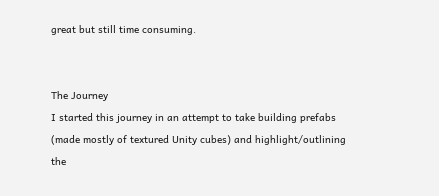great but still time consuming.


The Journey
I started this journey in an attempt to take building prefabs (made mostly of textured Unity cubes) and highlight/outlining the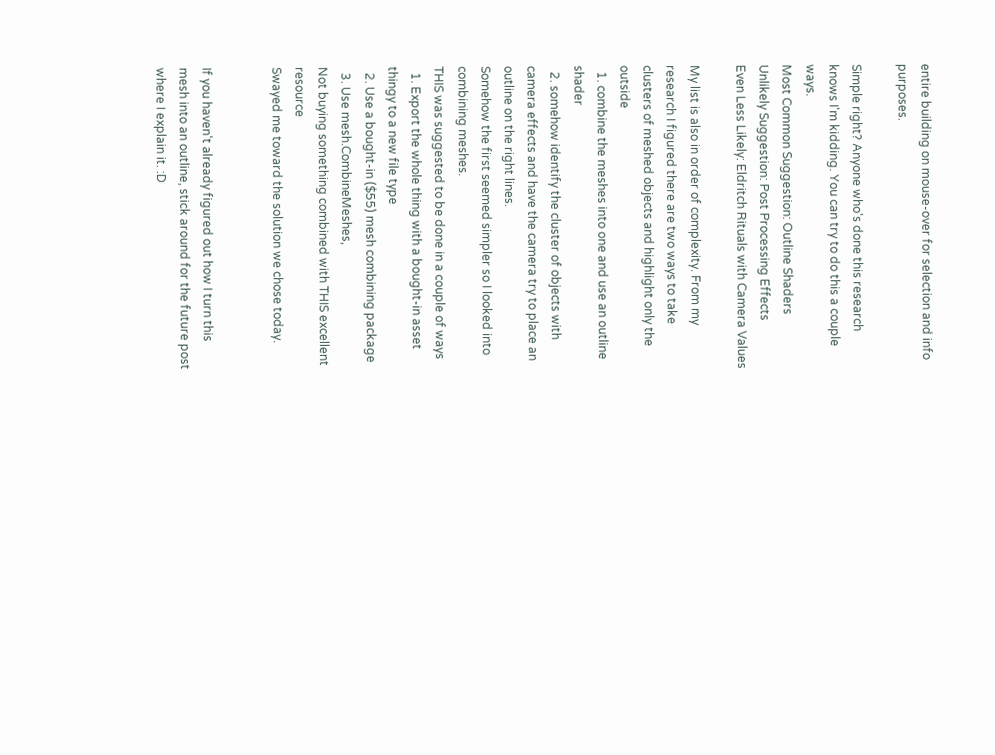entire building on mouse-over for selection and info purposes.

Simple right? Anyone who's done this research knows I'm kidding. You can try to do this a couple ways.
Most Common Suggestion: Outline Shaders
Unlikely Suggestion: Post Processing Effects
Even Less Likely: Eldritch Rituals with Camera Values

My list is also in order of complexity. From my research I figured there are two ways to take clusters of meshed objects and highlight only the outside
  1. combine the meshes into one and use an outline shader
  2. somehow identify the cluster of objects with camera effects and have the camera try to place an outline on the right lines.
Somehow the first seemed simpler so I looked into combining meshes.
THIS was suggested to be done in a couple of ways
  1. Export the whole thing with a bought-in asset thingy to a new file type
  2. Use a bought-in ($55) mesh combining package
  3. Use mesh.CombineMeshes,
Not buying something combined with THIS excellent resource
Swayed me toward the solution we chose today.


If you haven't already figured out how I turn this mesh into an outline, stick around for the future post where I explain it. :D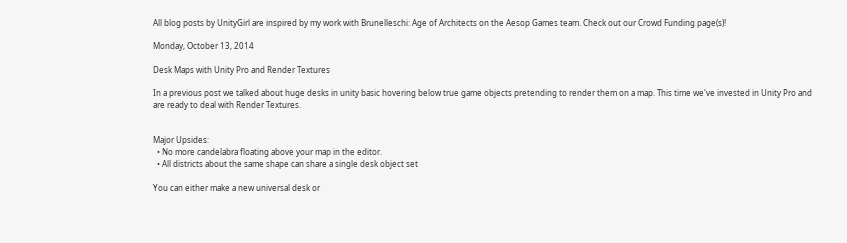All blog posts by UnityGirl are inspired by my work with Brunelleschi: Age of Architects on the Aesop Games team. Check out our Crowd Funding page(s)!

Monday, October 13, 2014

Desk Maps with Unity Pro and Render Textures

In a previous post we talked about huge desks in unity basic hovering below true game objects pretending to render them on a map. This time we've invested in Unity Pro and are ready to deal with Render Textures.


Major Upsides:
  • No more candelabra floating above your map in the editor.
  • All districts about the same shape can share a single desk object set

You can either make a new universal desk or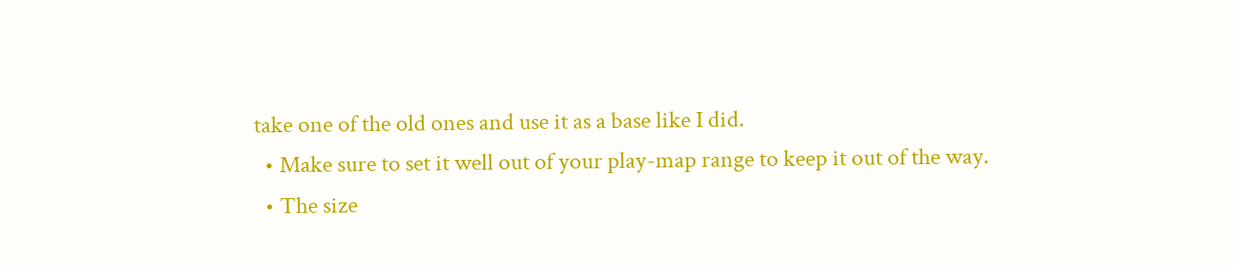take one of the old ones and use it as a base like I did.
  • Make sure to set it well out of your play-map range to keep it out of the way.
  • The size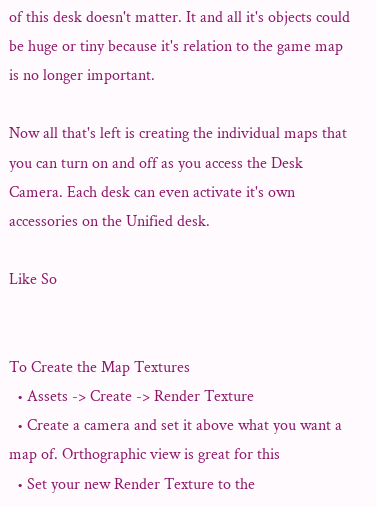of this desk doesn't matter. It and all it's objects could be huge or tiny because it's relation to the game map is no longer important.

Now all that's left is creating the individual maps that you can turn on and off as you access the Desk Camera. Each desk can even activate it's own accessories on the Unified desk.

Like So


To Create the Map Textures
  • Assets -> Create -> Render Texture
  • Create a camera and set it above what you want a map of. Orthographic view is great for this
  • Set your new Render Texture to the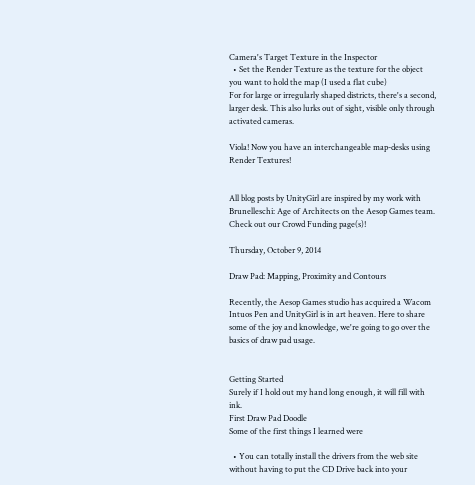Camera's Target Texture in the Inspector
  • Set the Render Texture as the texture for the object you want to hold the map (I used a flat cube)
For for large or irregularly shaped districts, there's a second, larger desk. This also lurks out of sight, visible only through activated cameras.

Viola! Now you have an interchangeable map-desks using Render Textures!


All blog posts by UnityGirl are inspired by my work with Brunelleschi: Age of Architects on the Aesop Games team. Check out our Crowd Funding page(s)!

Thursday, October 9, 2014

Draw Pad: Mapping, Proximity and Contours

Recently, the Aesop Games studio has acquired a Wacom Intuos Pen and UnityGirl is in art heaven. Here to share some of the joy and knowledge, we're going to go over the basics of draw pad usage.


Getting Started
Surely if I hold out my hand long enough, it will fill with ink.
First Draw Pad Doodle
Some of the first things I learned were

  • You can totally install the drivers from the web site without having to put the CD Drive back into your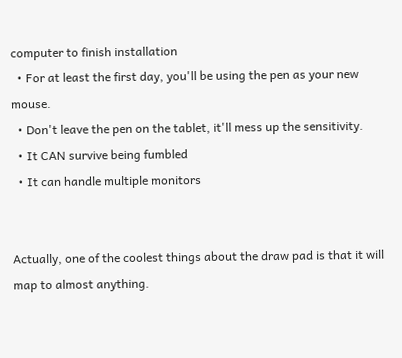computer to finish installation
  • For at least the first day, you'll be using the pen as your new mouse.
  • Don't leave the pen on the tablet, it'll mess up the sensitivity.
  • It CAN survive being fumbled
  • It can handle multiple monitors


Actually, one of the coolest things about the draw pad is that it will map to almost anything.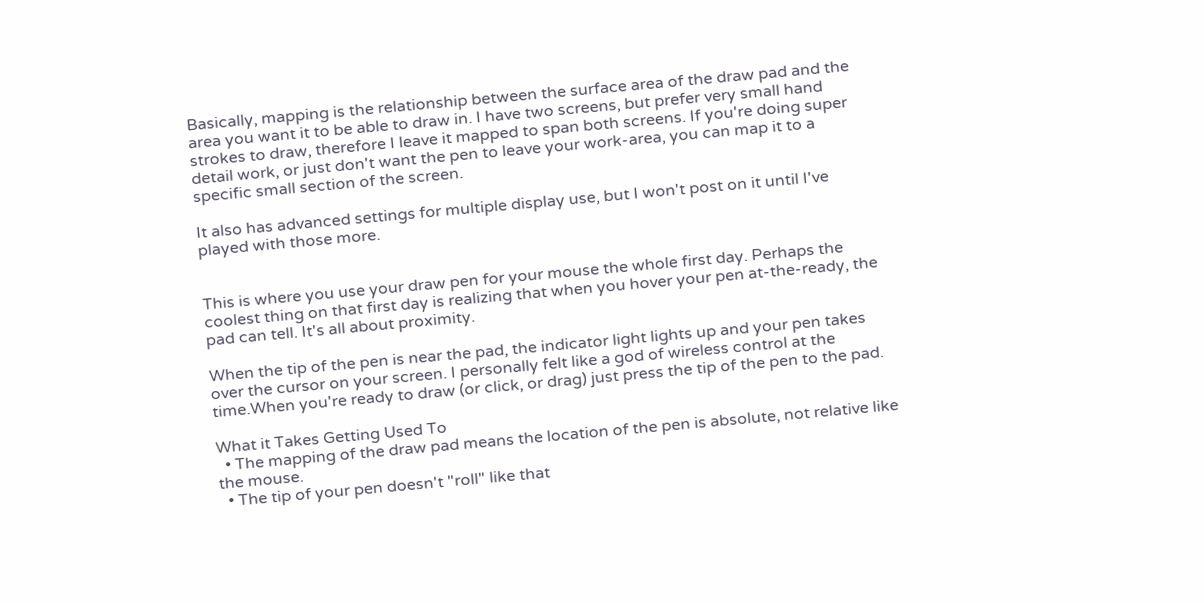Basically, mapping is the relationship between the surface area of the draw pad and the area you want it to be able to draw in. I have two screens, but prefer very small hand strokes to draw, therefore I leave it mapped to span both screens. If you're doing super detail work, or just don't want the pen to leave your work-area, you can map it to a specific small section of the screen.

It also has advanced settings for multiple display use, but I won't post on it until I've played with those more.


This is where you use your draw pen for your mouse the whole first day. Perhaps the coolest thing on that first day is realizing that when you hover your pen at-the-ready, the pad can tell. It's all about proximity.

When the tip of the pen is near the pad, the indicator light lights up and your pen takes over the cursor on your screen. I personally felt like a god of wireless control at the time.When you're ready to draw (or click, or drag) just press the tip of the pen to the pad.

What it Takes Getting Used To
  • The mapping of the draw pad means the location of the pen is absolute, not relative like the mouse.
  • The tip of your pen doesn't "roll" like that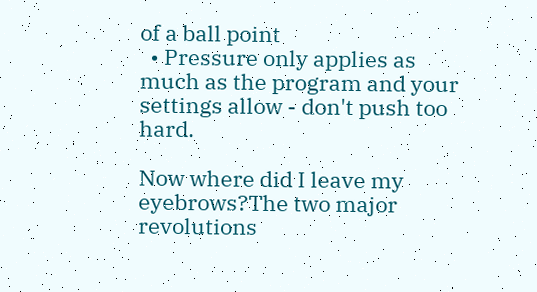of a ball point
  • Pressure only applies as much as the program and your settings allow - don't push too hard.

Now where did I leave my eyebrows?The two major revolutions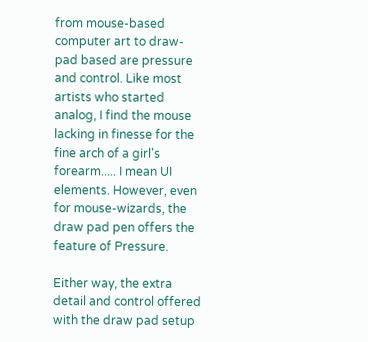from mouse-based computer art to draw-pad based are pressure and control. Like most artists who started analog, I find the mouse lacking in finesse for the fine arch of a girl's forearm..... I mean UI elements. However, even for mouse-wizards, the draw pad pen offers the feature of Pressure.

Either way, the extra detail and control offered with the draw pad setup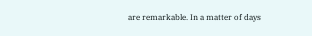are remarkable. In a matter of days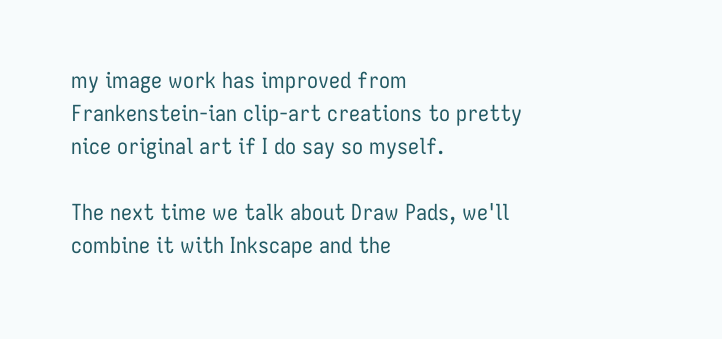my image work has improved from Frankenstein-ian clip-art creations to pretty nice original art if I do say so myself.

The next time we talk about Draw Pads, we'll combine it with Inkscape and the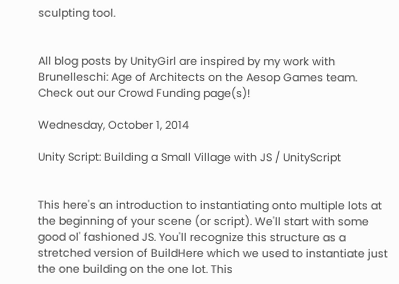sculpting tool.


All blog posts by UnityGirl are inspired by my work with Brunelleschi: Age of Architects on the Aesop Games team. Check out our Crowd Funding page(s)!

Wednesday, October 1, 2014

Unity Script: Building a Small Village with JS / UnityScript


This here's an introduction to instantiating onto multiple lots at the beginning of your scene (or script). We'll start with some good ol' fashioned JS. You'll recognize this structure as a stretched version of BuildHere which we used to instantiate just the one building on the one lot. This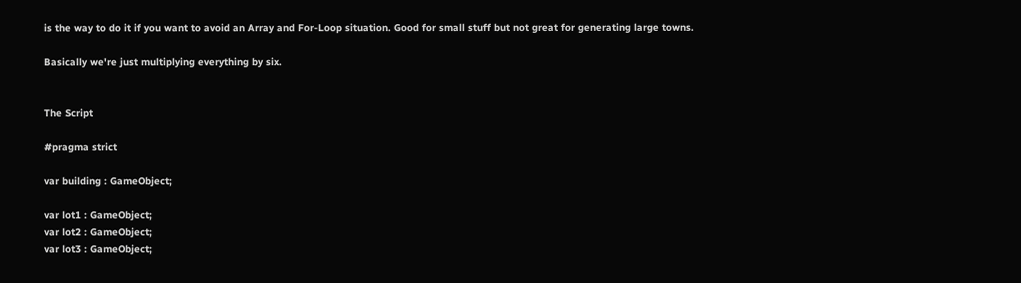is the way to do it if you want to avoid an Array and For-Loop situation. Good for small stuff but not great for generating large towns.

Basically we're just multiplying everything by six.


The Script

#pragma strict

var building : GameObject;

var lot1 : GameObject;
var lot2 : GameObject;
var lot3 : GameObject;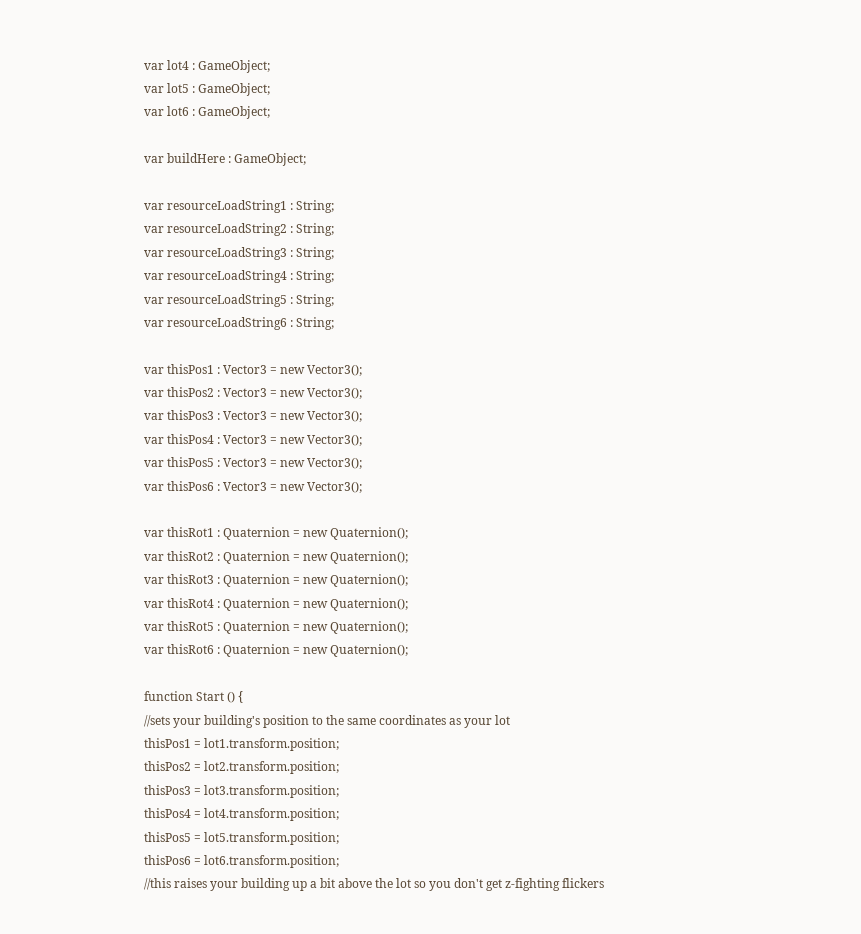var lot4 : GameObject;
var lot5 : GameObject;
var lot6 : GameObject;

var buildHere : GameObject;

var resourceLoadString1 : String;
var resourceLoadString2 : String;
var resourceLoadString3 : String;
var resourceLoadString4 : String;
var resourceLoadString5 : String;
var resourceLoadString6 : String;

var thisPos1 : Vector3 = new Vector3();
var thisPos2 : Vector3 = new Vector3();
var thisPos3 : Vector3 = new Vector3();
var thisPos4 : Vector3 = new Vector3();
var thisPos5 : Vector3 = new Vector3();
var thisPos6 : Vector3 = new Vector3();

var thisRot1 : Quaternion = new Quaternion();
var thisRot2 : Quaternion = new Quaternion();
var thisRot3 : Quaternion = new Quaternion();
var thisRot4 : Quaternion = new Quaternion();
var thisRot5 : Quaternion = new Quaternion();
var thisRot6 : Quaternion = new Quaternion();

function Start () {
//sets your building's position to the same coordinates as your lot
thisPos1 = lot1.transform.position;
thisPos2 = lot2.transform.position;
thisPos3 = lot3.transform.position;
thisPos4 = lot4.transform.position;
thisPos5 = lot5.transform.position;
thisPos6 = lot6.transform.position;
//this raises your building up a bit above the lot so you don't get z-fighting flickers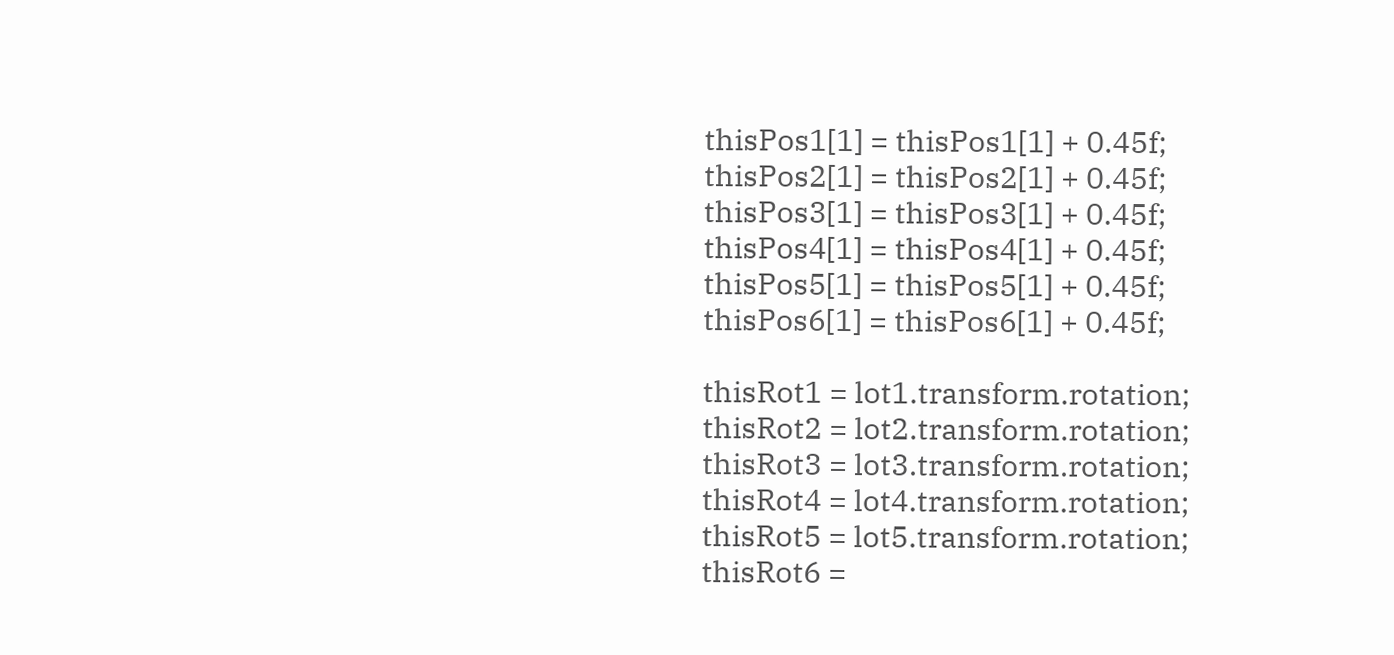thisPos1[1] = thisPos1[1] + 0.45f;
thisPos2[1] = thisPos2[1] + 0.45f;
thisPos3[1] = thisPos3[1] + 0.45f;
thisPos4[1] = thisPos4[1] + 0.45f;
thisPos5[1] = thisPos5[1] + 0.45f;
thisPos6[1] = thisPos6[1] + 0.45f;

thisRot1 = lot1.transform.rotation;
thisRot2 = lot2.transform.rotation;
thisRot3 = lot3.transform.rotation;
thisRot4 = lot4.transform.rotation;
thisRot5 = lot5.transform.rotation;
thisRot6 =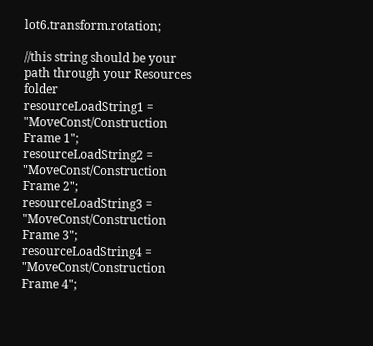lot6.transform.rotation;

//this string should be your path through your Resources folder
resourceLoadString1 = "MoveConst/Construction Frame 1";
resourceLoadString2 = "MoveConst/Construction Frame 2";
resourceLoadString3 = "MoveConst/Construction Frame 3";
resourceLoadString4 = "MoveConst/Construction Frame 4";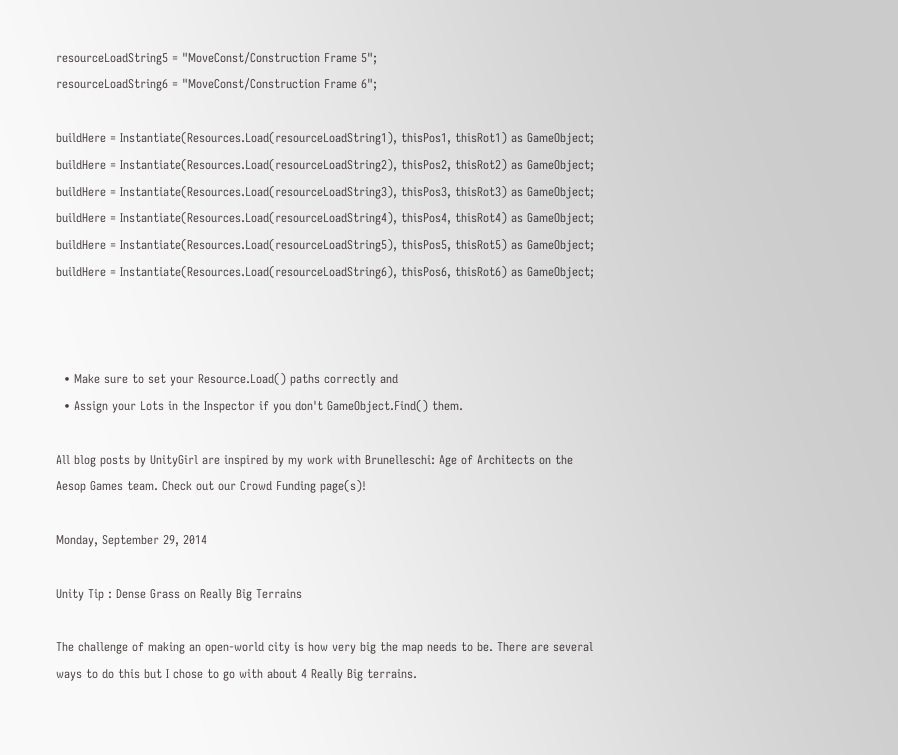resourceLoadString5 = "MoveConst/Construction Frame 5";
resourceLoadString6 = "MoveConst/Construction Frame 6";

buildHere = Instantiate(Resources.Load(resourceLoadString1), thisPos1, thisRot1) as GameObject;
buildHere = Instantiate(Resources.Load(resourceLoadString2), thisPos2, thisRot2) as GameObject;
buildHere = Instantiate(Resources.Load(resourceLoadString3), thisPos3, thisRot3) as GameObject;
buildHere = Instantiate(Resources.Load(resourceLoadString4), thisPos4, thisRot4) as GameObject;
buildHere = Instantiate(Resources.Load(resourceLoadString5), thisPos5, thisRot5) as GameObject;
buildHere = Instantiate(Resources.Load(resourceLoadString6), thisPos6, thisRot6) as GameObject;



  • Make sure to set your Resource.Load() paths correctly and
  • Assign your Lots in the Inspector if you don't GameObject.Find() them.

All blog posts by UnityGirl are inspired by my work with Brunelleschi: Age of Architects on the Aesop Games team. Check out our Crowd Funding page(s)!

Monday, September 29, 2014

Unity Tip : Dense Grass on Really Big Terrains

The challenge of making an open-world city is how very big the map needs to be. There are several ways to do this but I chose to go with about 4 Really Big terrains.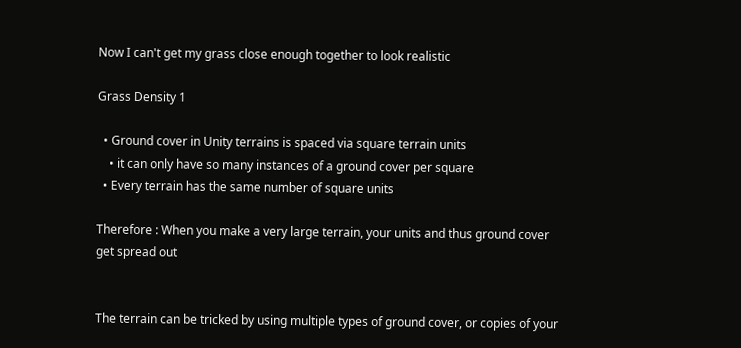Now I can't get my grass close enough together to look realistic

Grass Density 1

  • Ground cover in Unity terrains is spaced via square terrain units
    • it can only have so many instances of a ground cover per square
  • Every terrain has the same number of square units

Therefore : When you make a very large terrain, your units and thus ground cover get spread out


The terrain can be tricked by using multiple types of ground cover, or copies of your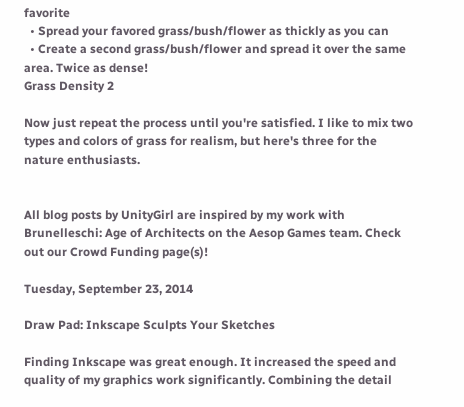favorite
  • Spread your favored grass/bush/flower as thickly as you can
  • Create a second grass/bush/flower and spread it over the same area. Twice as dense!
Grass Density 2

Now just repeat the process until you're satisfied. I like to mix two types and colors of grass for realism, but here's three for the nature enthusiasts.


All blog posts by UnityGirl are inspired by my work with Brunelleschi: Age of Architects on the Aesop Games team. Check out our Crowd Funding page(s)!

Tuesday, September 23, 2014

Draw Pad: Inkscape Sculpts Your Sketches

Finding Inkscape was great enough. It increased the speed and quality of my graphics work significantly. Combining the detail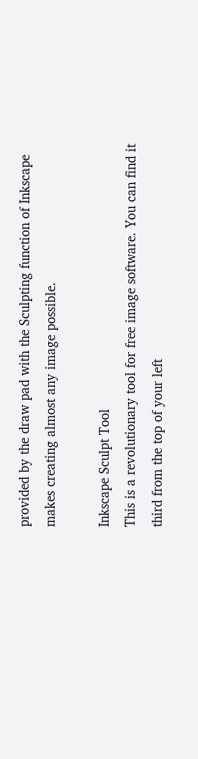provided by the draw pad with the Sculpting function of Inkscape makes creating almost any image possible.

Inkscape Sculpt Tool
This is a revolutionary tool for free image software. You can find it third from the top of your left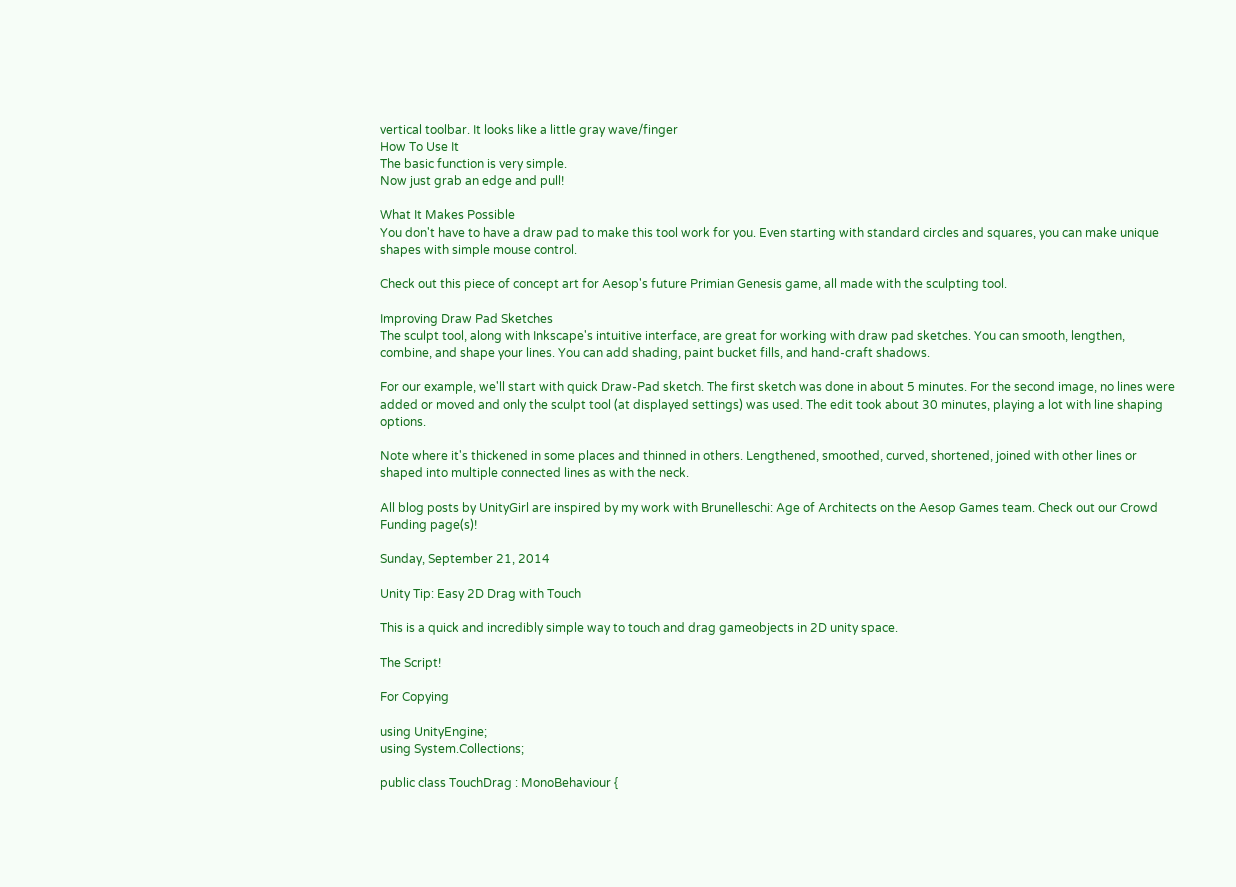vertical toolbar. It looks like a little gray wave/finger
How To Use It
The basic function is very simple.
Now just grab an edge and pull!

What It Makes Possible
You don't have to have a draw pad to make this tool work for you. Even starting with standard circles and squares, you can make unique shapes with simple mouse control.

Check out this piece of concept art for Aesop's future Primian Genesis game, all made with the sculpting tool.

Improving Draw Pad Sketches
The sculpt tool, along with Inkscape's intuitive interface, are great for working with draw pad sketches. You can smooth, lengthen, combine, and shape your lines. You can add shading, paint bucket fills, and hand-craft shadows.

For our example, we'll start with quick Draw-Pad sketch. The first sketch was done in about 5 minutes. For the second image, no lines were added or moved and only the sculpt tool (at displayed settings) was used. The edit took about 30 minutes, playing a lot with line shaping options.

Note where it's thickened in some places and thinned in others. Lengthened, smoothed, curved, shortened, joined with other lines or shaped into multiple connected lines as with the neck.

All blog posts by UnityGirl are inspired by my work with Brunelleschi: Age of Architects on the Aesop Games team. Check out our Crowd Funding page(s)!

Sunday, September 21, 2014

Unity Tip: Easy 2D Drag with Touch

This is a quick and incredibly simple way to touch and drag gameobjects in 2D unity space.

The Script!

For Copying

using UnityEngine;
using System.Collections;

public class TouchDrag : MonoBehaviour {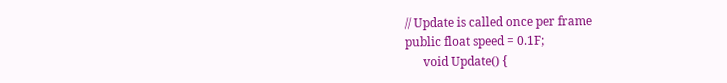// Update is called once per frame
public float speed = 0.1F;
      void Update() {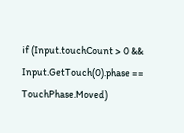if (Input.touchCount > 0 && Input.GetTouch(0).phase == TouchPhase.Moved)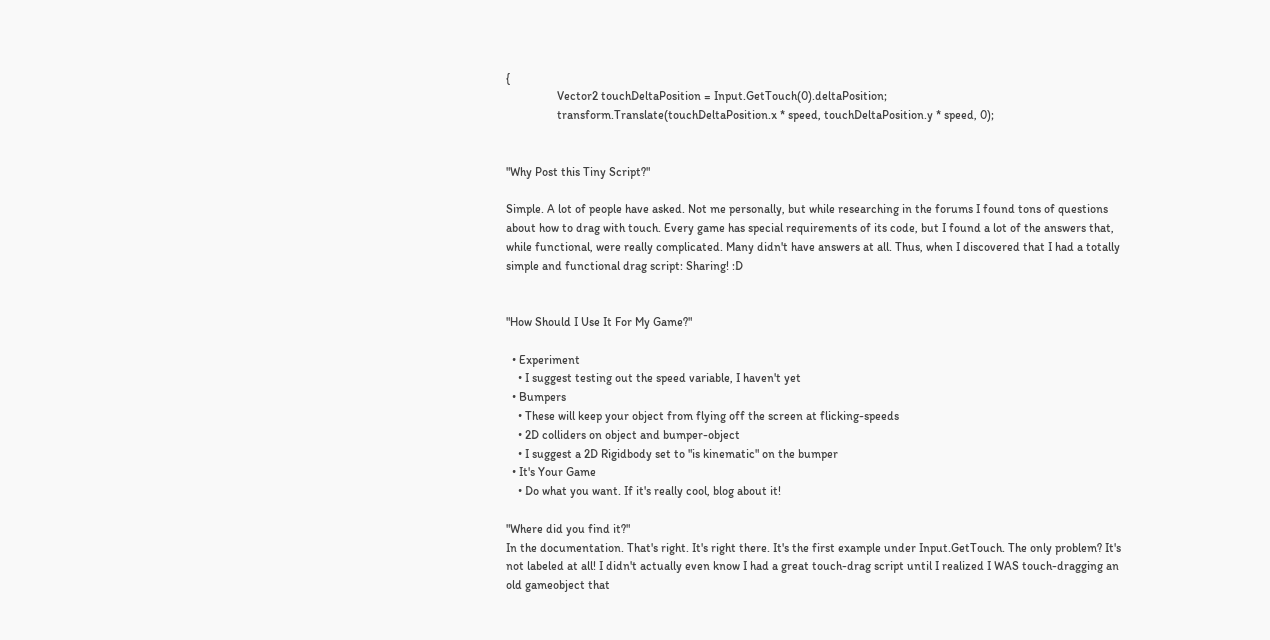{
                 Vector2 touchDeltaPosition = Input.GetTouch(0).deltaPosition;
                 transform.Translate(touchDeltaPosition.x * speed, touchDeltaPosition.y * speed, 0);


"Why Post this Tiny Script?"

Simple. A lot of people have asked. Not me personally, but while researching in the forums I found tons of questions about how to drag with touch. Every game has special requirements of its code, but I found a lot of the answers that, while functional, were really complicated. Many didn't have answers at all. Thus, when I discovered that I had a totally simple and functional drag script: Sharing! :D


"How Should I Use It For My Game?"

  • Experiment
    • I suggest testing out the speed variable, I haven't yet
  • Bumpers
    • These will keep your object from flying off the screen at flicking-speeds
    • 2D colliders on object and bumper-object
    • I suggest a 2D Rigidbody set to "is kinematic" on the bumper
  • It's Your Game
    • Do what you want. If it's really cool, blog about it!

"Where did you find it?"
In the documentation. That's right. It's right there. It's the first example under Input.GetTouch. The only problem? It's not labeled at all! I didn't actually even know I had a great touch-drag script until I realized I WAS touch-dragging an old gameobject that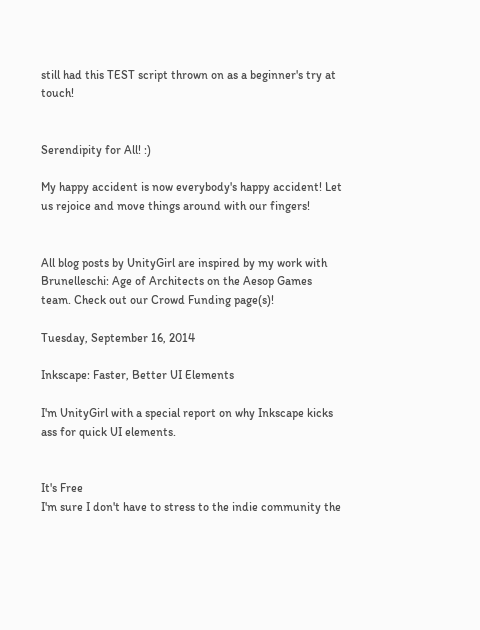still had this TEST script thrown on as a beginner's try at touch!


Serendipity for All! :)

My happy accident is now everybody's happy accident! Let us rejoice and move things around with our fingers!


All blog posts by UnityGirl are inspired by my work with Brunelleschi: Age of Architects on the Aesop Games team. Check out our Crowd Funding page(s)!

Tuesday, September 16, 2014

Inkscape: Faster, Better UI Elements

I'm UnityGirl with a special report on why Inkscape kicks ass for quick UI elements.


It's Free
I'm sure I don't have to stress to the indie community the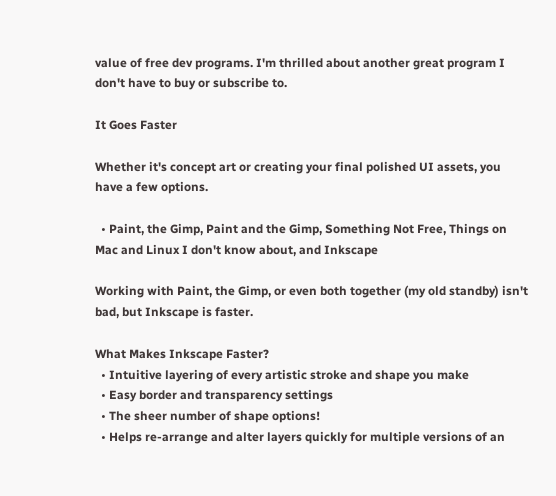value of free dev programs. I'm thrilled about another great program I don't have to buy or subscribe to.

It Goes Faster

Whether it's concept art or creating your final polished UI assets, you have a few options.

  • Paint, the Gimp, Paint and the Gimp, Something Not Free, Things on Mac and Linux I don't know about, and Inkscape

Working with Paint, the Gimp, or even both together (my old standby) isn't bad, but Inkscape is faster.

What Makes Inkscape Faster?
  • Intuitive layering of every artistic stroke and shape you make
  • Easy border and transparency settings
  • The sheer number of shape options!
  • Helps re-arrange and alter layers quickly for multiple versions of an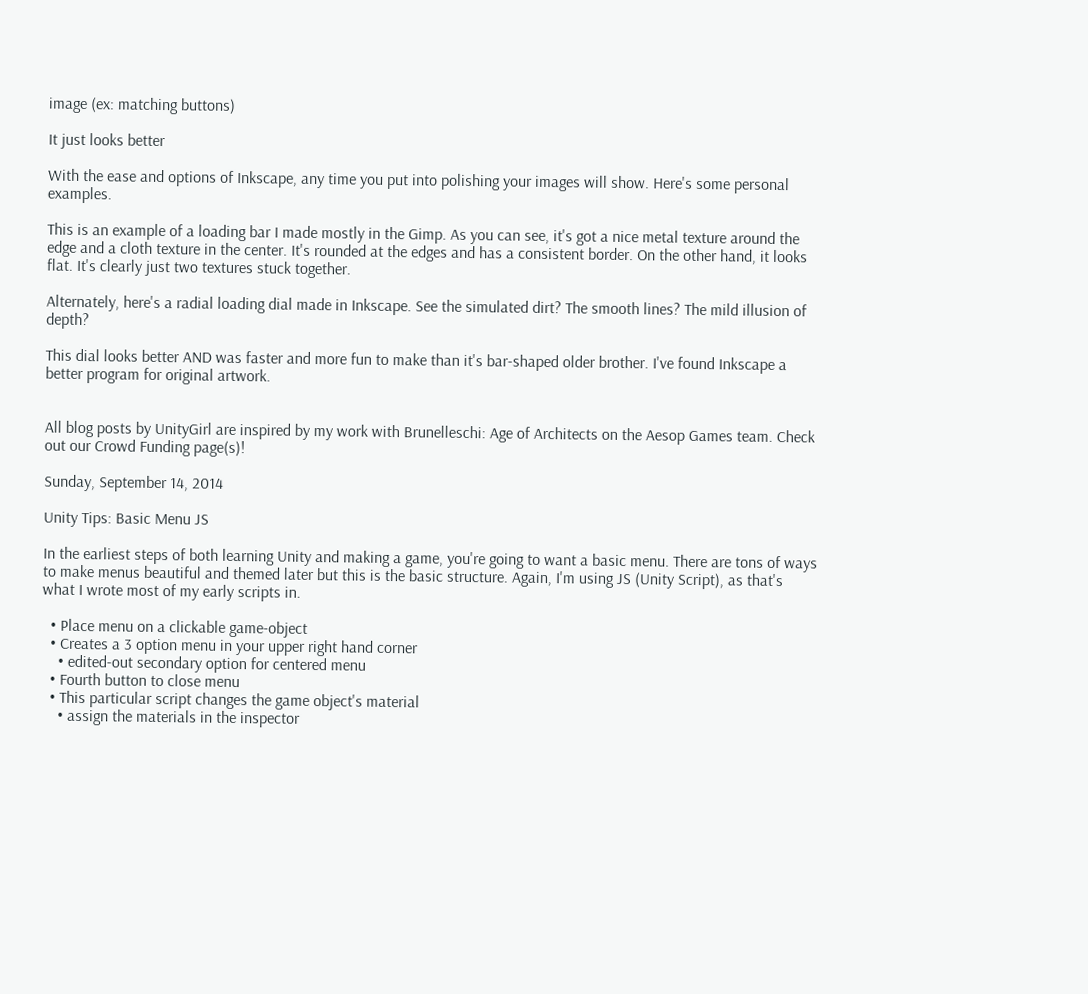image (ex: matching buttons)

It just looks better

With the ease and options of Inkscape, any time you put into polishing your images will show. Here's some personal examples.

This is an example of a loading bar I made mostly in the Gimp. As you can see, it's got a nice metal texture around the edge and a cloth texture in the center. It's rounded at the edges and has a consistent border. On the other hand, it looks flat. It's clearly just two textures stuck together.

Alternately, here's a radial loading dial made in Inkscape. See the simulated dirt? The smooth lines? The mild illusion of depth?

This dial looks better AND was faster and more fun to make than it's bar-shaped older brother. I've found Inkscape a better program for original artwork.


All blog posts by UnityGirl are inspired by my work with Brunelleschi: Age of Architects on the Aesop Games team. Check out our Crowd Funding page(s)!

Sunday, September 14, 2014

Unity Tips: Basic Menu JS

In the earliest steps of both learning Unity and making a game, you're going to want a basic menu. There are tons of ways to make menus beautiful and themed later but this is the basic structure. Again, I'm using JS (Unity Script), as that's what I wrote most of my early scripts in.

  • Place menu on a clickable game-object
  • Creates a 3 option menu in your upper right hand corner
    • edited-out secondary option for centered menu
  • Fourth button to close menu
  • This particular script changes the game object's material
    • assign the materials in the inspector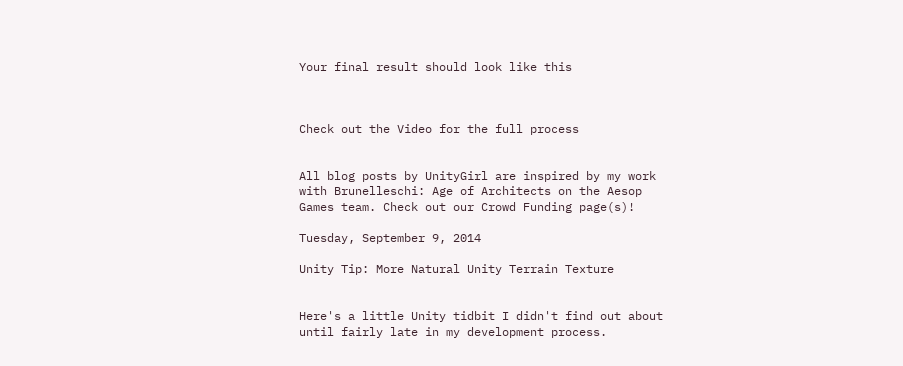Your final result should look like this



Check out the Video for the full process


All blog posts by UnityGirl are inspired by my work with Brunelleschi: Age of Architects on the Aesop Games team. Check out our Crowd Funding page(s)!

Tuesday, September 9, 2014

Unity Tip: More Natural Unity Terrain Texture


Here's a little Unity tidbit I didn't find out about until fairly late in my development process.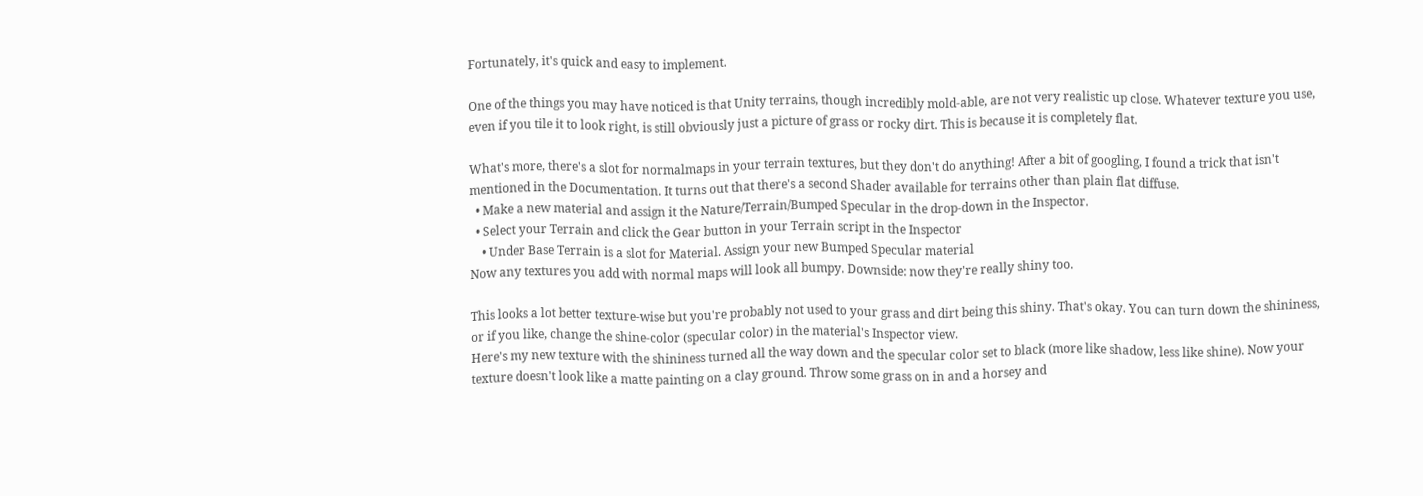Fortunately, it's quick and easy to implement.

One of the things you may have noticed is that Unity terrains, though incredibly mold-able, are not very realistic up close. Whatever texture you use, even if you tile it to look right, is still obviously just a picture of grass or rocky dirt. This is because it is completely flat.

What's more, there's a slot for normalmaps in your terrain textures, but they don't do anything! After a bit of googling, I found a trick that isn't mentioned in the Documentation. It turns out that there's a second Shader available for terrains other than plain flat diffuse.
  • Make a new material and assign it the Nature/Terrain/Bumped Specular in the drop-down in the Inspector.
  • Select your Terrain and click the Gear button in your Terrain script in the Inspector
    • Under Base Terrain is a slot for Material. Assign your new Bumped Specular material
Now any textures you add with normal maps will look all bumpy. Downside: now they're really shiny too.

This looks a lot better texture-wise but you're probably not used to your grass and dirt being this shiny. That's okay. You can turn down the shininess, or if you like, change the shine-color (specular color) in the material's Inspector view.
Here's my new texture with the shininess turned all the way down and the specular color set to black (more like shadow, less like shine). Now your texture doesn't look like a matte painting on a clay ground. Throw some grass on in and a horsey and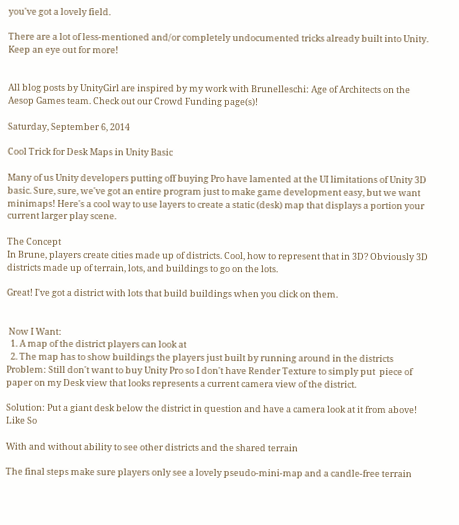you've got a lovely field.

There are a lot of less-mentioned and/or completely undocumented tricks already built into Unity. Keep an eye out for more!


All blog posts by UnityGirl are inspired by my work with Brunelleschi: Age of Architects on the Aesop Games team. Check out our Crowd Funding page(s)!

Saturday, September 6, 2014

Cool Trick for Desk Maps in Unity Basic

Many of us Unity developers putting off buying Pro have lamented at the UI limitations of Unity 3D basic. Sure, sure, we've got an entire program just to make game development easy, but we want minimaps! Here's a cool way to use layers to create a static (desk) map that displays a portion your current larger play scene.

The Concept
In Brune, players create cities made up of districts. Cool, how to represent that in 3D? Obviously 3D districts made up of terrain, lots, and buildings to go on the lots.

Great! I've got a district with lots that build buildings when you click on them.


 Now I Want:
  1. A map of the district players can look at
  2. The map has to show buildings the players just built by running around in the districts
Problem: Still don't want to buy Unity Pro so I don't have Render Texture to simply put  piece of paper on my Desk view that looks represents a current camera view of the district.

Solution: Put a giant desk below the district in question and have a camera look at it from above!
Like So

With and without ability to see other districts and the shared terrain

The final steps make sure players only see a lovely pseudo-mini-map and a candle-free terrain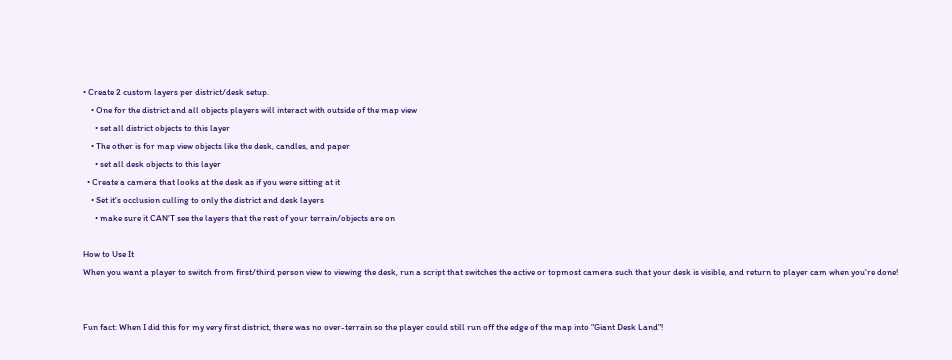• Create 2 custom layers per district/desk setup.
    • One for the district and all objects players will interact with outside of the map view
      • set all district objects to this layer
    • The other is for map view objects like the desk, candles, and paper
      • set all desk objects to this layer
  • Create a camera that looks at the desk as if you were sitting at it
    • Set it's occlusion culling to only the district and desk layers
      • make sure it CAN'T see the layers that the rest of your terrain/objects are on

How to Use It
When you want a player to switch from first/third person view to viewing the desk, run a script that switches the active or topmost camera such that your desk is visible, and return to player cam when you're done!


Fun fact: When I did this for my very first district, there was no over-terrain so the player could still run off the edge of the map into "Giant Desk Land"!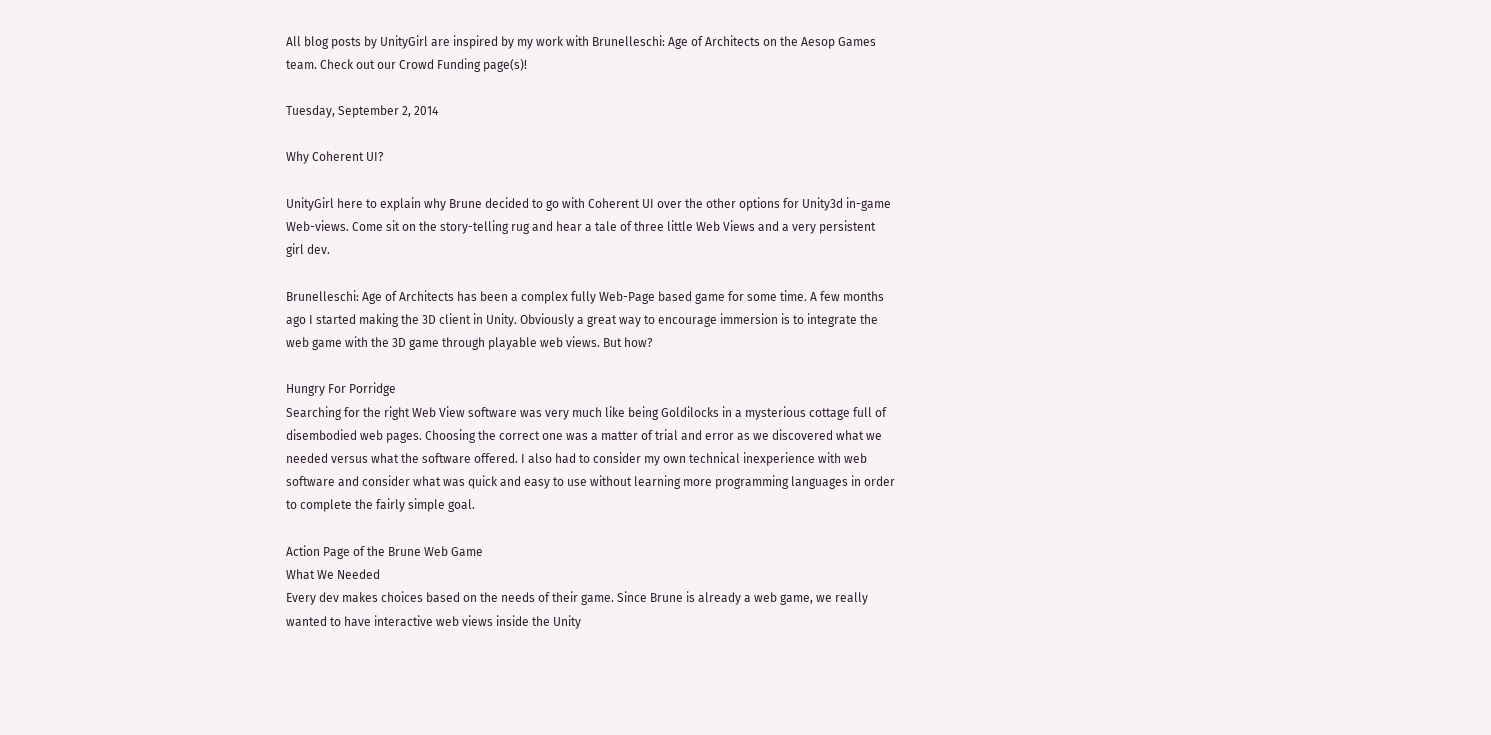All blog posts by UnityGirl are inspired by my work with Brunelleschi: Age of Architects on the Aesop Games team. Check out our Crowd Funding page(s)!

Tuesday, September 2, 2014

Why Coherent UI?

UnityGirl here to explain why Brune decided to go with Coherent UI over the other options for Unity3d in-game Web-views. Come sit on the story-telling rug and hear a tale of three little Web Views and a very persistent girl dev.

Brunelleschi: Age of Architects has been a complex fully Web-Page based game for some time. A few months ago I started making the 3D client in Unity. Obviously a great way to encourage immersion is to integrate the web game with the 3D game through playable web views. But how?

Hungry For Porridge
Searching for the right Web View software was very much like being Goldilocks in a mysterious cottage full of disembodied web pages. Choosing the correct one was a matter of trial and error as we discovered what we needed versus what the software offered. I also had to consider my own technical inexperience with web software and consider what was quick and easy to use without learning more programming languages in order to complete the fairly simple goal.

Action Page of the Brune Web Game
What We Needed
Every dev makes choices based on the needs of their game. Since Brune is already a web game, we really wanted to have interactive web views inside the Unity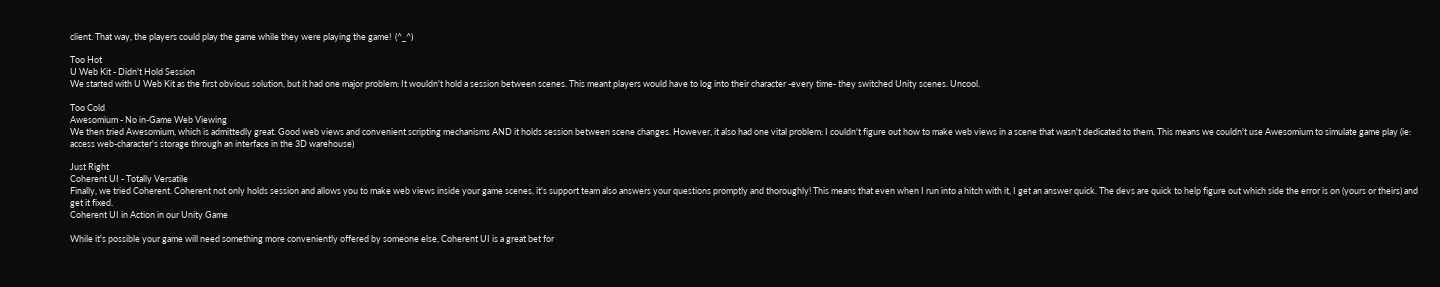client. That way, the players could play the game while they were playing the game!  (^_^)

Too Hot
U Web Kit - Didn't Hold Session
We started with U Web Kit as the first obvious solution, but it had one major problem: It wouldn't hold a session between scenes. This meant players would have to log into their character -every time- they switched Unity scenes. Uncool.

Too Cold
Awesomium - No in-Game Web Viewing
We then tried Awesomium, which is admittedly great. Good web views and convenient scripting mechanisms AND it holds session between scene changes. However, it also had one vital problem: I couldn't figure out how to make web views in a scene that wasn't dedicated to them. This means we couldn't use Awesomium to simulate game play (ie: access web-character's storage through an interface in the 3D warehouse)

Just Right
Coherent UI - Totally Versatile
Finally, we tried Coherent. Coherent not only holds session and allows you to make web views inside your game scenes, it's support team also answers your questions promptly and thoroughly! This means that even when I run into a hitch with it, I get an answer quick. The devs are quick to help figure out which side the error is on (yours or theirs) and get it fixed.
Coherent UI in Action in our Unity Game

While it's possible your game will need something more conveniently offered by someone else, Coherent UI is a great bet for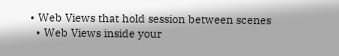• Web Views that hold session between scenes
  • Web Views inside your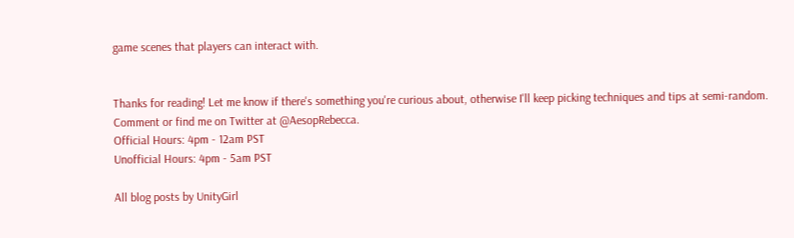game scenes that players can interact with.


Thanks for reading! Let me know if there's something you're curious about, otherwise I'll keep picking techniques and tips at semi-random. Comment or find me on Twitter at @AesopRebecca.
Official Hours: 4pm - 12am PST
Unofficial Hours: 4pm - 5am PST

All blog posts by UnityGirl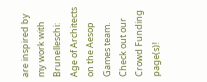are inspired by my work with Brunelleschi: Age of Architects on the Aesop Games team. Check out our Crowd Funding page(s)!